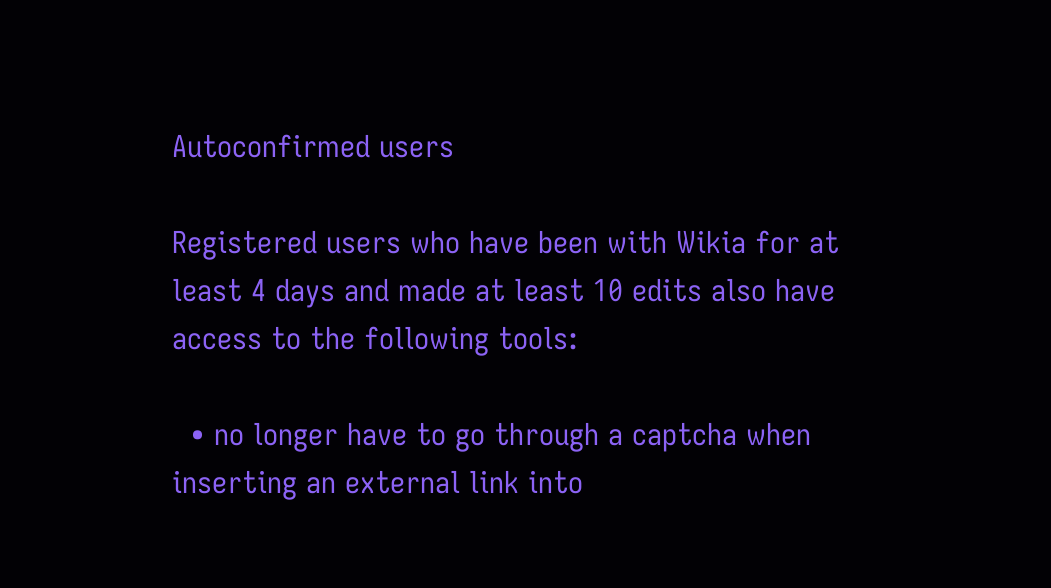Autoconfirmed users

Registered users who have been with Wikia for at least 4 days and made at least 10 edits also have access to the following tools:

  • no longer have to go through a captcha when inserting an external link into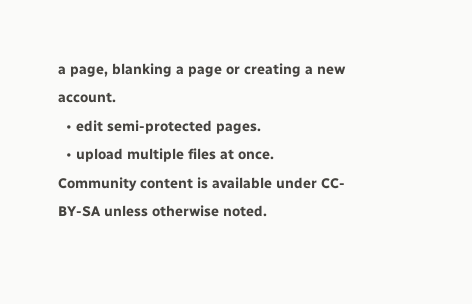a page, blanking a page or creating a new account.
  • edit semi-protected pages.
  • upload multiple files at once.
Community content is available under CC-BY-SA unless otherwise noted.